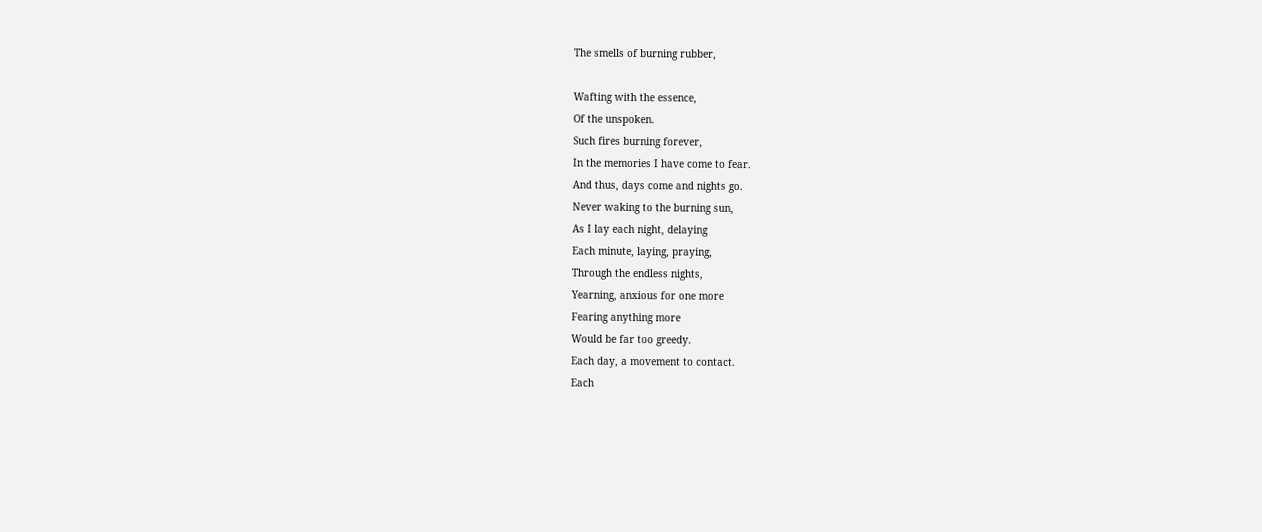The smells of burning rubber,

Wafting with the essence,
Of the unspoken.
Such fires burning forever,
In the memories I have come to fear.
And thus, days come and nights go.
Never waking to the burning sun,
As I lay each night, delaying
Each minute, laying, praying,
Through the endless nights,
Yearning, anxious for one more
Fearing anything more
Would be far too greedy.
Each day, a movement to contact.
Each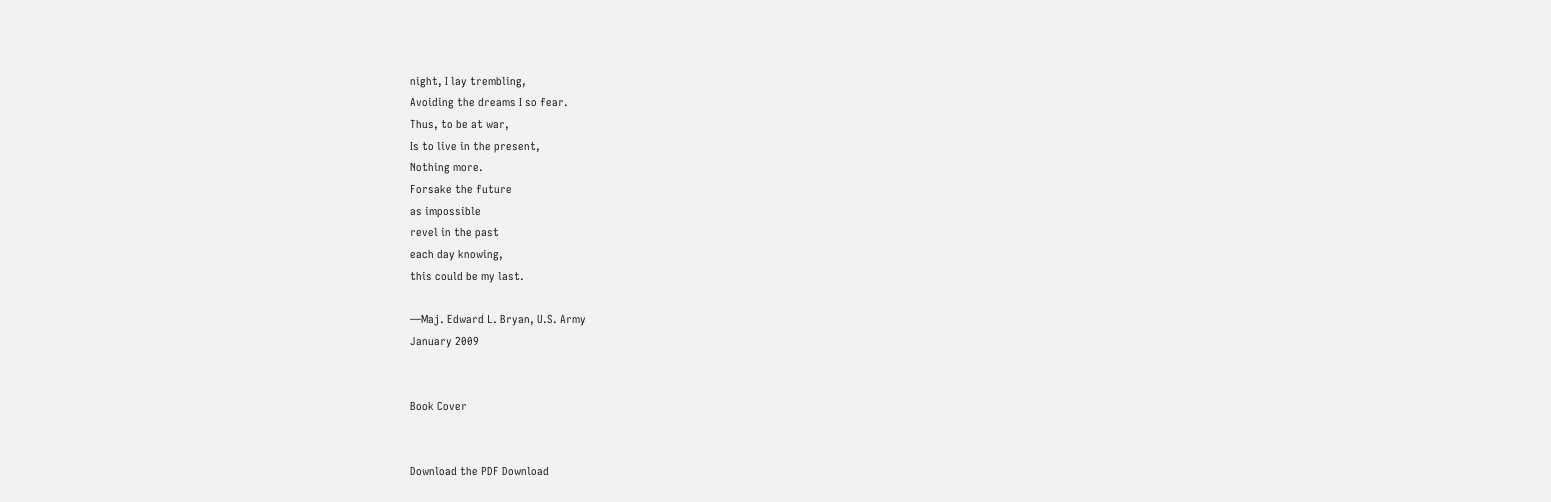night, I lay trembling,
Avoiding the dreams I so fear.
Thus, to be at war,
Is to live in the present,
Nothing more.
Forsake the future
as impossible
revel in the past
each day knowing,
this could be my last.

—Maj. Edward L. Bryan, U.S. Army
January 2009


Book Cover


Download the PDF Download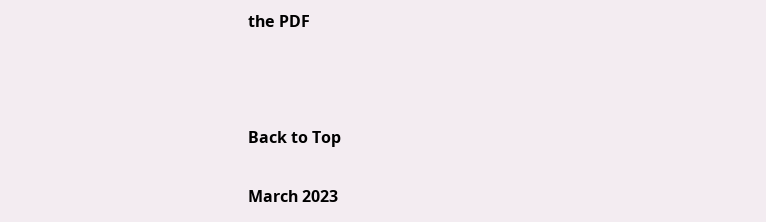the PDF



Back to Top

March 2023